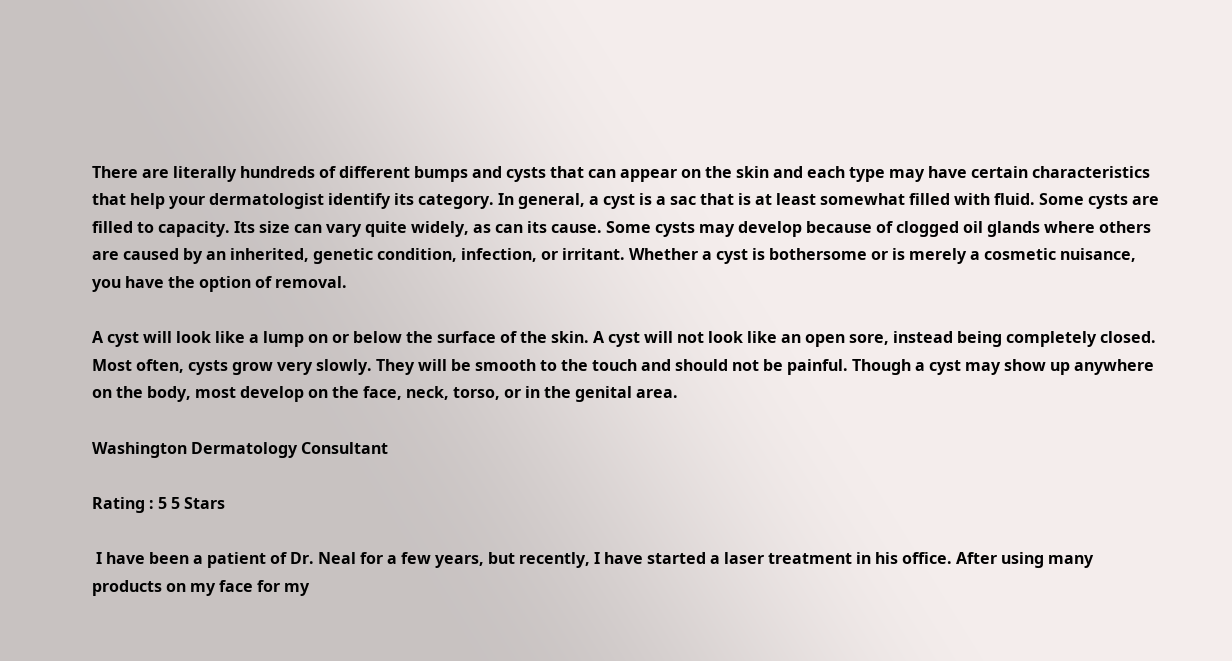There are literally hundreds of different bumps and cysts that can appear on the skin and each type may have certain characteristics that help your dermatologist identify its category. In general, a cyst is a sac that is at least somewhat filled with fluid. Some cysts are filled to capacity. Its size can vary quite widely, as can its cause. Some cysts may develop because of clogged oil glands where others are caused by an inherited, genetic condition, infection, or irritant. Whether a cyst is bothersome or is merely a cosmetic nuisance, you have the option of removal.

A cyst will look like a lump on or below the surface of the skin. A cyst will not look like an open sore, instead being completely closed. Most often, cysts grow very slowly. They will be smooth to the touch and should not be painful. Though a cyst may show up anywhere on the body, most develop on the face, neck, torso, or in the genital area.

Washington Dermatology Consultant

Rating : 5 5 Stars

 I have been a patient of Dr. Neal for a few years, but recently, I have started a laser treatment in his office. After using many products on my face for my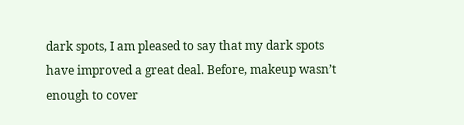dark spots, I am pleased to say that my dark spots have improved a great deal. Before, makeup wasn’t enough to cover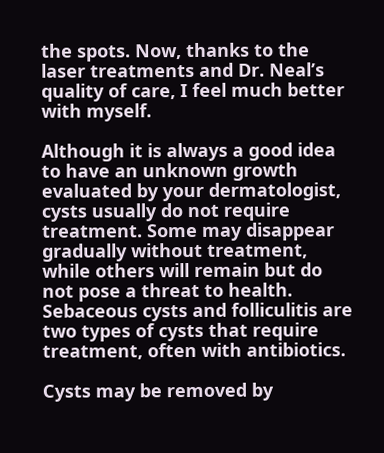the spots. Now, thanks to the laser treatments and Dr. Neal’s quality of care, I feel much better with myself.

Although it is always a good idea to have an unknown growth evaluated by your dermatologist, cysts usually do not require treatment. Some may disappear gradually without treatment, while others will remain but do not pose a threat to health. Sebaceous cysts and folliculitis are two types of cysts that require treatment, often with antibiotics.

Cysts may be removed by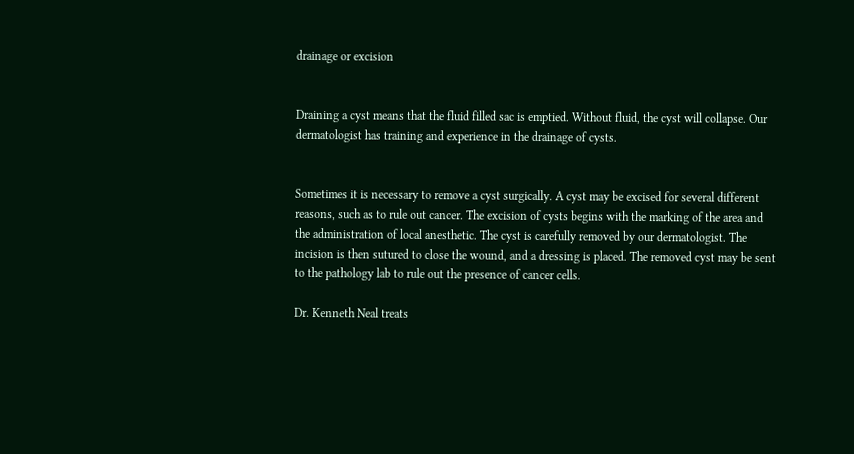drainage or excision


Draining a cyst means that the fluid filled sac is emptied. Without fluid, the cyst will collapse. Our dermatologist has training and experience in the drainage of cysts.


Sometimes it is necessary to remove a cyst surgically. A cyst may be excised for several different reasons, such as to rule out cancer. The excision of cysts begins with the marking of the area and the administration of local anesthetic. The cyst is carefully removed by our dermatologist. The incision is then sutured to close the wound, and a dressing is placed. The removed cyst may be sent to the pathology lab to rule out the presence of cancer cells.

Dr. Kenneth Neal treats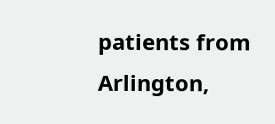patients from Arlington,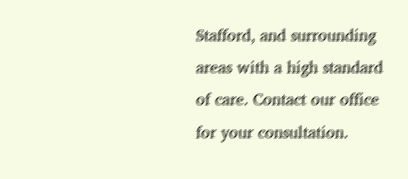Stafford, and surrounding areas with a high standard of care. Contact our office for your consultation.